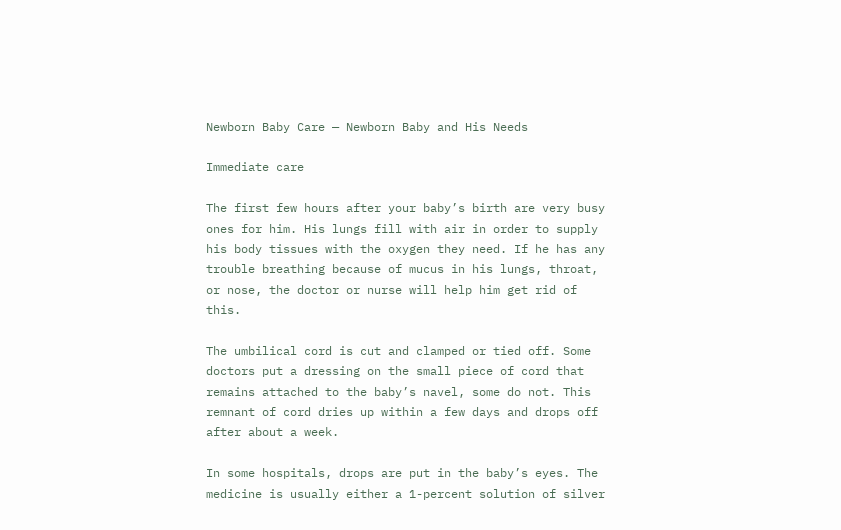Newborn Baby Care — Newborn Baby and His Needs

Immediate care

The first few hours after your baby’s birth are very busy ones for him. His lungs fill with air in order to supply his body tissues with the oxygen they need. If he has any trouble breathing because of mucus in his lungs, throat, or nose, the doctor or nurse will help him get rid of this.

The umbilical cord is cut and clamped or tied off. Some doctors put a dressing on the small piece of cord that remains attached to the baby’s navel, some do not. This remnant of cord dries up within a few days and drops off after about a week.

In some hospitals, drops are put in the baby’s eyes. The medicine is usually either a 1-percent solution of silver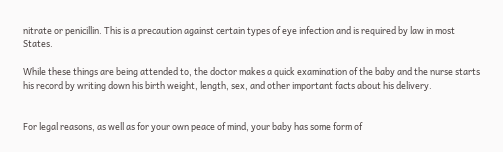nitrate or penicillin. This is a precaution against certain types of eye infection and is required by law in most States.

While these things are being attended to, the doctor makes a quick examination of the baby and the nurse starts his record by writing down his birth weight, length, sex, and other important facts about his delivery.


For legal reasons, as well as for your own peace of mind, your baby has some form of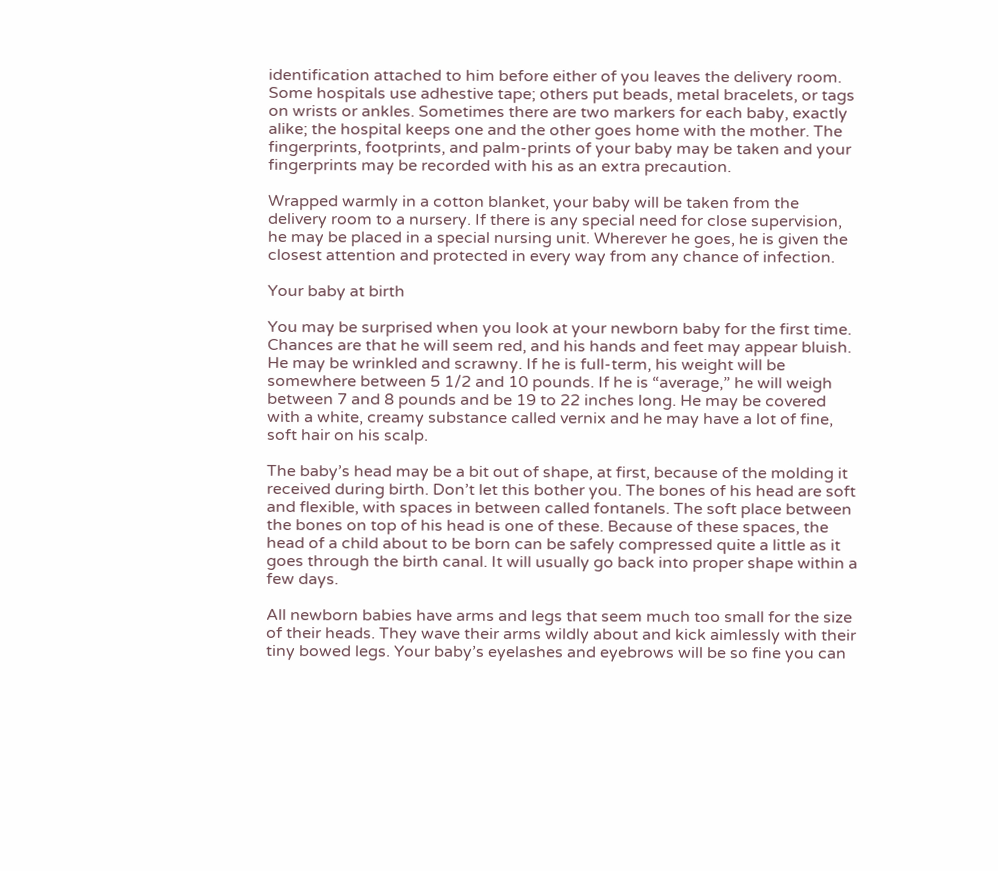identification attached to him before either of you leaves the delivery room. Some hospitals use adhestive tape; others put beads, metal bracelets, or tags on wrists or ankles. Sometimes there are two markers for each baby, exactly alike; the hospital keeps one and the other goes home with the mother. The fingerprints, footprints, and palm-prints of your baby may be taken and your fingerprints may be recorded with his as an extra precaution.

Wrapped warmly in a cotton blanket, your baby will be taken from the delivery room to a nursery. If there is any special need for close supervision, he may be placed in a special nursing unit. Wherever he goes, he is given the closest attention and protected in every way from any chance of infection.

Your baby at birth

You may be surprised when you look at your newborn baby for the first time. Chances are that he will seem red, and his hands and feet may appear bluish. He may be wrinkled and scrawny. If he is full-term, his weight will be somewhere between 5 1/2 and 10 pounds. If he is “average,” he will weigh between 7 and 8 pounds and be 19 to 22 inches long. He may be covered with a white, creamy substance called vernix and he may have a lot of fine, soft hair on his scalp.

The baby’s head may be a bit out of shape, at first, because of the molding it received during birth. Don’t let this bother you. The bones of his head are soft and flexible, with spaces in between called fontanels. The soft place between the bones on top of his head is one of these. Because of these spaces, the head of a child about to be born can be safely compressed quite a little as it goes through the birth canal. It will usually go back into proper shape within a few days.

All newborn babies have arms and legs that seem much too small for the size of their heads. They wave their arms wildly about and kick aimlessly with their tiny bowed legs. Your baby’s eyelashes and eyebrows will be so fine you can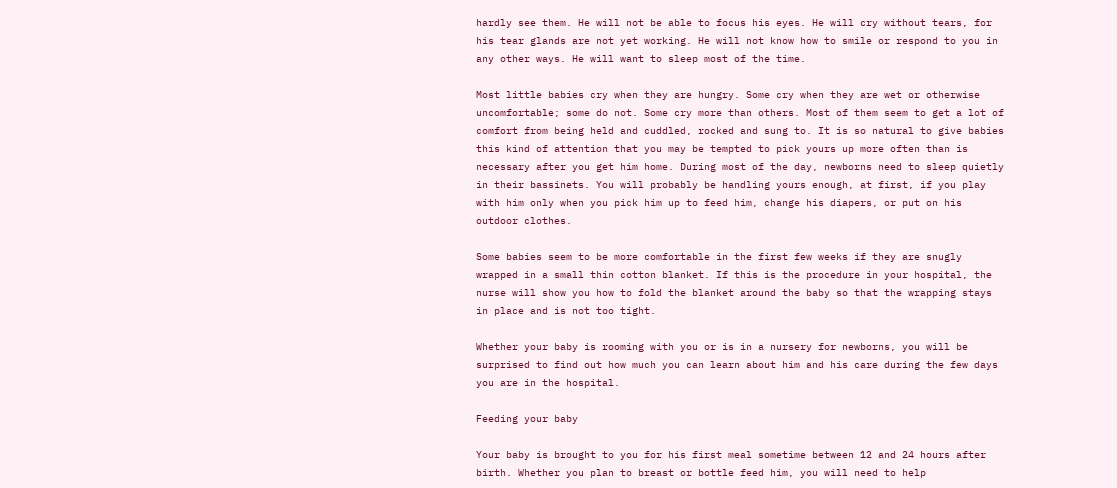hardly see them. He will not be able to focus his eyes. He will cry without tears, for his tear glands are not yet working. He will not know how to smile or respond to you in any other ways. He will want to sleep most of the time.

Most little babies cry when they are hungry. Some cry when they are wet or otherwise uncomfortable; some do not. Some cry more than others. Most of them seem to get a lot of comfort from being held and cuddled, rocked and sung to. It is so natural to give babies this kind of attention that you may be tempted to pick yours up more often than is necessary after you get him home. During most of the day, newborns need to sleep quietly in their bassinets. You will probably be handling yours enough, at first, if you play with him only when you pick him up to feed him, change his diapers, or put on his outdoor clothes.

Some babies seem to be more comfortable in the first few weeks if they are snugly wrapped in a small thin cotton blanket. If this is the procedure in your hospital, the nurse will show you how to fold the blanket around the baby so that the wrapping stays in place and is not too tight.

Whether your baby is rooming with you or is in a nursery for newborns, you will be surprised to find out how much you can learn about him and his care during the few days you are in the hospital.

Feeding your baby

Your baby is brought to you for his first meal sometime between 12 and 24 hours after birth. Whether you plan to breast or bottle feed him, you will need to help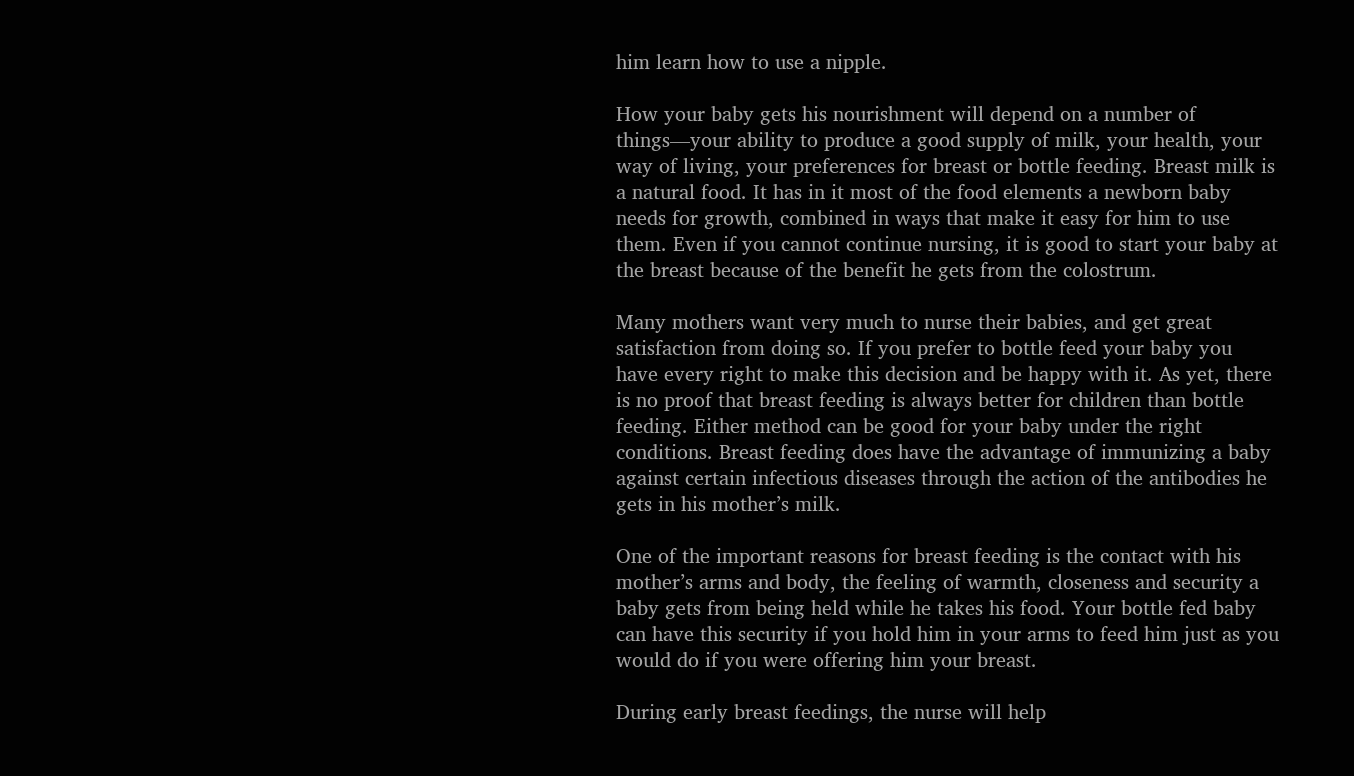him learn how to use a nipple.

How your baby gets his nourishment will depend on a number of things—your ability to produce a good supply of milk, your health, your way of living, your preferences for breast or bottle feeding. Breast milk is a natural food. It has in it most of the food elements a newborn baby needs for growth, combined in ways that make it easy for him to use them. Even if you cannot continue nursing, it is good to start your baby at the breast because of the benefit he gets from the colostrum.

Many mothers want very much to nurse their babies, and get great satisfaction from doing so. If you prefer to bottle feed your baby you have every right to make this decision and be happy with it. As yet, there is no proof that breast feeding is always better for children than bottle feeding. Either method can be good for your baby under the right conditions. Breast feeding does have the advantage of immunizing a baby against certain infectious diseases through the action of the antibodies he gets in his mother’s milk.

One of the important reasons for breast feeding is the contact with his mother’s arms and body, the feeling of warmth, closeness and security a baby gets from being held while he takes his food. Your bottle fed baby can have this security if you hold him in your arms to feed him just as you would do if you were offering him your breast.

During early breast feedings, the nurse will help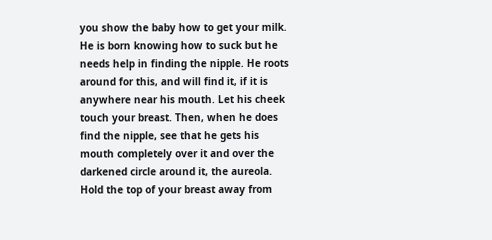you show the baby how to get your milk. He is born knowing how to suck but he needs help in finding the nipple. He roots around for this, and will find it, if it is anywhere near his mouth. Let his cheek touch your breast. Then, when he does find the nipple, see that he gets his mouth completely over it and over the darkened circle around it, the aureola. Hold the top of your breast away from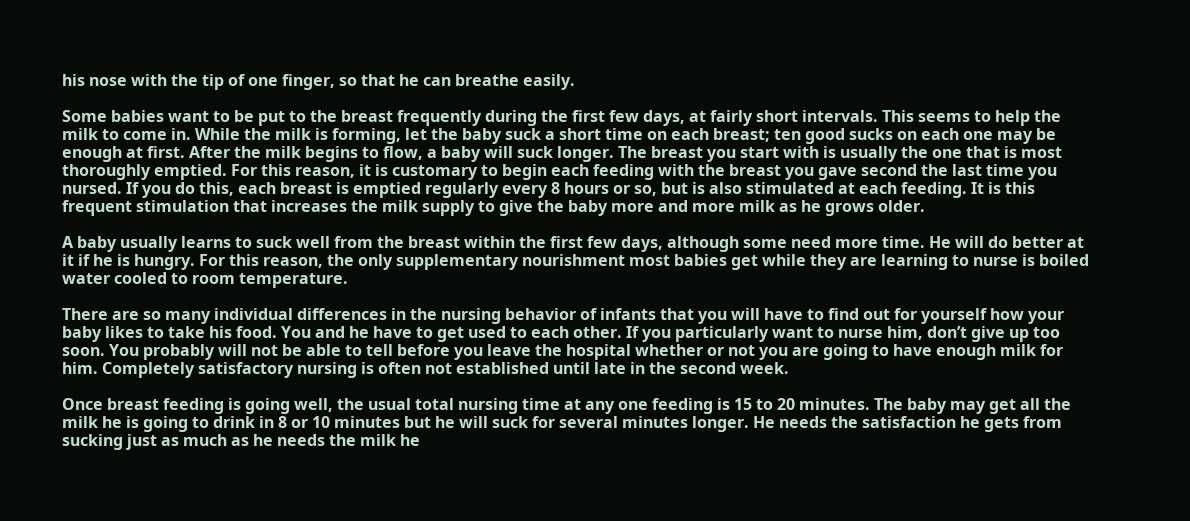his nose with the tip of one finger, so that he can breathe easily.

Some babies want to be put to the breast frequently during the first few days, at fairly short intervals. This seems to help the milk to come in. While the milk is forming, let the baby suck a short time on each breast; ten good sucks on each one may be enough at first. After the milk begins to flow, a baby will suck longer. The breast you start with is usually the one that is most thoroughly emptied. For this reason, it is customary to begin each feeding with the breast you gave second the last time you nursed. If you do this, each breast is emptied regularly every 8 hours or so, but is also stimulated at each feeding. It is this frequent stimulation that increases the milk supply to give the baby more and more milk as he grows older.

A baby usually learns to suck well from the breast within the first few days, although some need more time. He will do better at it if he is hungry. For this reason, the only supplementary nourishment most babies get while they are learning to nurse is boiled water cooled to room temperature.

There are so many individual differences in the nursing behavior of infants that you will have to find out for yourself how your baby likes to take his food. You and he have to get used to each other. If you particularly want to nurse him, don’t give up too soon. You probably will not be able to tell before you leave the hospital whether or not you are going to have enough milk for him. Completely satisfactory nursing is often not established until late in the second week.

Once breast feeding is going well, the usual total nursing time at any one feeding is 15 to 20 minutes. The baby may get all the milk he is going to drink in 8 or 10 minutes but he will suck for several minutes longer. He needs the satisfaction he gets from sucking just as much as he needs the milk he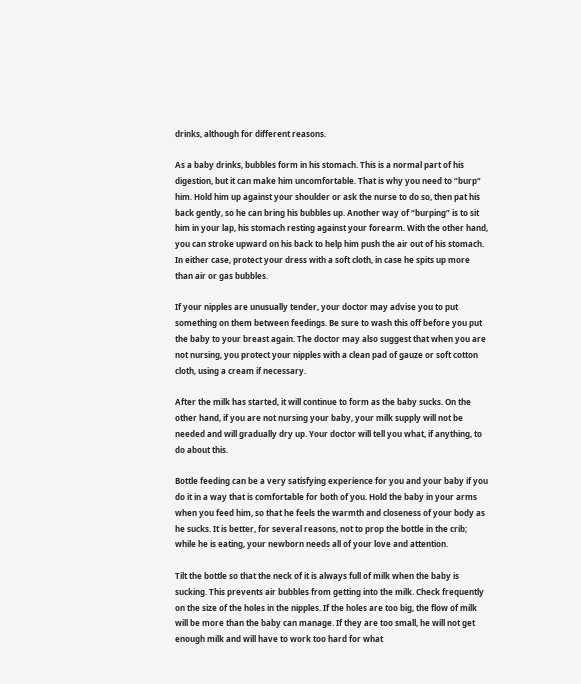drinks, although for different reasons.

As a baby drinks, bubbles form in his stomach. This is a normal part of his digestion, but it can make him uncomfortable. That is why you need to “burp” him. Hold him up against your shoulder or ask the nurse to do so, then pat his back gently, so he can bring his bubbles up. Another way of “burping” is to sit him in your lap, his stomach resting against your forearm. With the other hand, you can stroke upward on his back to help him push the air out of his stomach. In either case, protect your dress with a soft cloth, in case he spits up more than air or gas bubbles.

If your nipples are unusually tender, your doctor may advise you to put something on them between feedings. Be sure to wash this off before you put the baby to your breast again. The doctor may also suggest that when you are not nursing, you protect your nipples with a clean pad of gauze or soft cotton cloth, using a cream if necessary.

After the milk has started, it will continue to form as the baby sucks. On the other hand, if you are not nursing your baby, your milk supply will not be needed and will gradually dry up. Your doctor will tell you what, if anything, to do about this.

Bottle feeding can be a very satisfying experience for you and your baby if you do it in a way that is comfortable for both of you. Hold the baby in your arms when you feed him, so that he feels the warmth and closeness of your body as he sucks. It is better, for several reasons, not to prop the bottle in the crib; while he is eating, your newborn needs all of your love and attention.

Tilt the bottle so that the neck of it is always full of milk when the baby is sucking. This prevents air bubbles from getting into the milk. Check frequently on the size of the holes in the nipples. If the holes are too big, the flow of milk will be more than the baby can manage. If they are too small, he will not get enough milk and will have to work too hard for what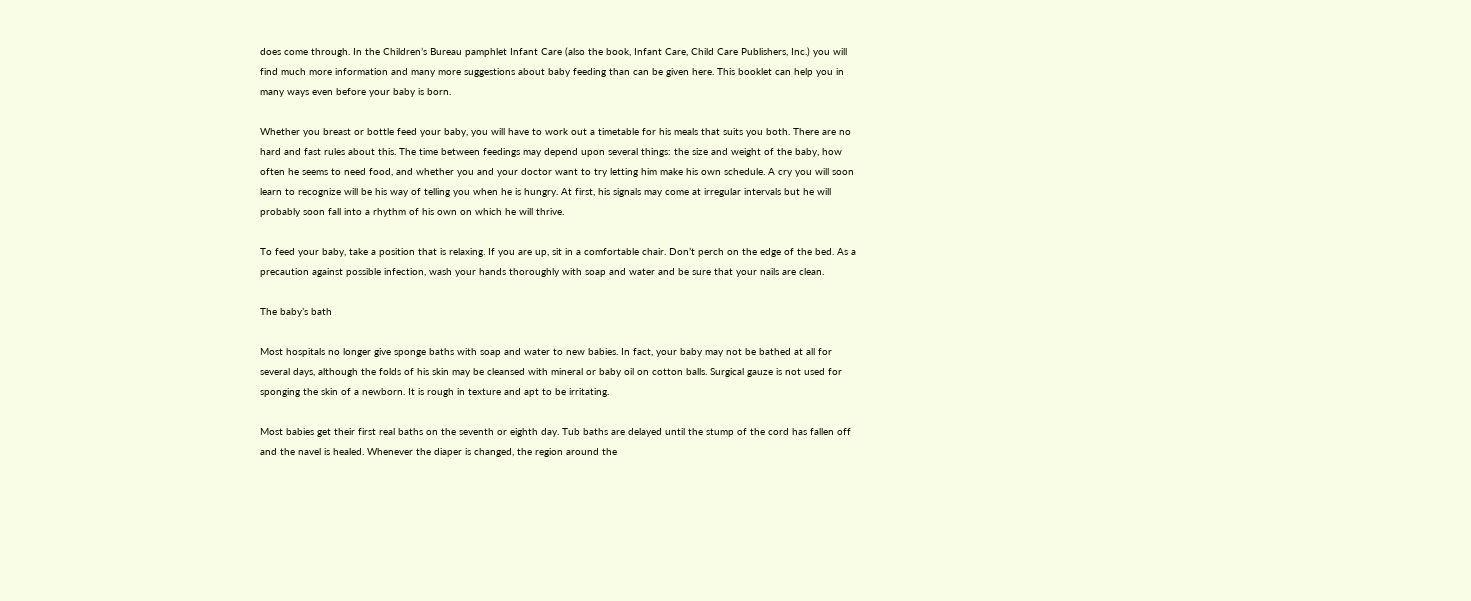does come through. In the Children’s Bureau pamphlet Infant Care (also the book, Infant Care, Child Care Publishers, Inc.) you will find much more information and many more suggestions about baby feeding than can be given here. This booklet can help you in many ways even before your baby is born.

Whether you breast or bottle feed your baby, you will have to work out a timetable for his meals that suits you both. There are no hard and fast rules about this. The time between feedings may depend upon several things: the size and weight of the baby, how often he seems to need food, and whether you and your doctor want to try letting him make his own schedule. A cry you will soon learn to recognize will be his way of telling you when he is hungry. At first, his signals may come at irregular intervals but he will probably soon fall into a rhythm of his own on which he will thrive.

To feed your baby, take a position that is relaxing. If you are up, sit in a comfortable chair. Don’t perch on the edge of the bed. As a precaution against possible infection, wash your hands thoroughly with soap and water and be sure that your nails are clean.

The baby’s bath

Most hospitals no longer give sponge baths with soap and water to new babies. In fact, your baby may not be bathed at all for several days, although the folds of his skin may be cleansed with mineral or baby oil on cotton balls. Surgical gauze is not used for sponging the skin of a newborn. It is rough in texture and apt to be irritating.

Most babies get their first real baths on the seventh or eighth day. Tub baths are delayed until the stump of the cord has fallen off and the navel is healed. Whenever the diaper is changed, the region around the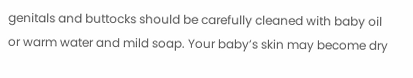genitals and buttocks should be carefully cleaned with baby oil or warm water and mild soap. Your baby’s skin may become dry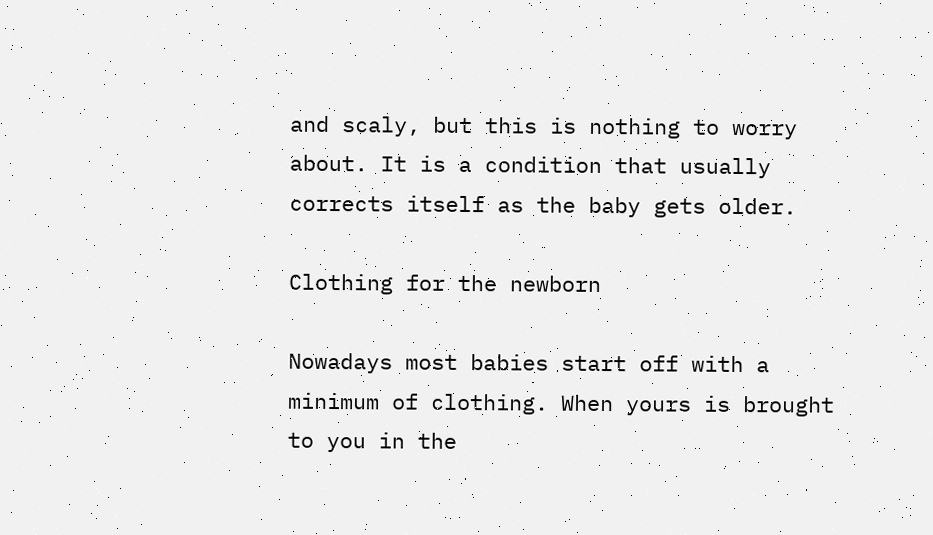and scaly, but this is nothing to worry about. It is a condition that usually corrects itself as the baby gets older.

Clothing for the newborn

Nowadays most babies start off with a minimum of clothing. When yours is brought to you in the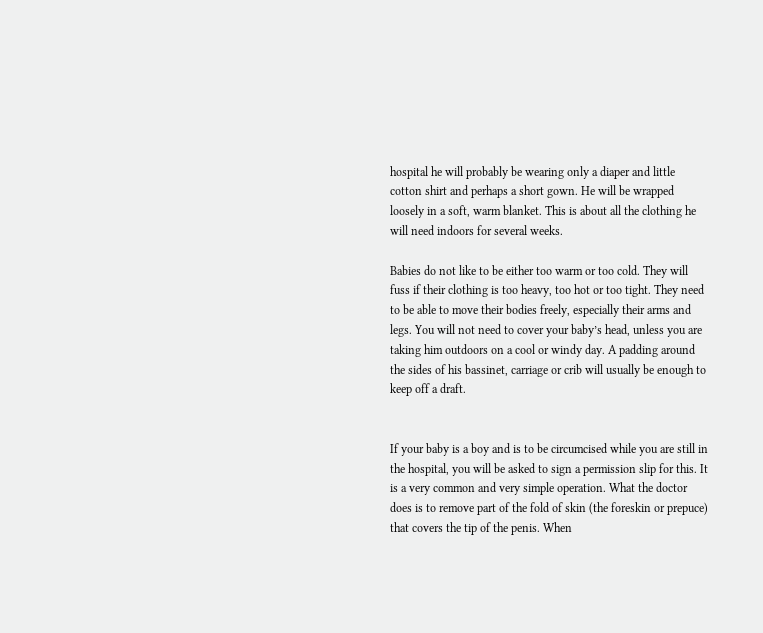hospital he will probably be wearing only a diaper and little cotton shirt and perhaps a short gown. He will be wrapped loosely in a soft, warm blanket. This is about all the clothing he will need indoors for several weeks.

Babies do not like to be either too warm or too cold. They will fuss if their clothing is too heavy, too hot or too tight. They need to be able to move their bodies freely, especially their arms and legs. You will not need to cover your baby’s head, unless you are taking him outdoors on a cool or windy day. A padding around the sides of his bassinet, carriage or crib will usually be enough to keep off a draft.


If your baby is a boy and is to be circumcised while you are still in the hospital, you will be asked to sign a permission slip for this. It is a very common and very simple operation. What the doctor does is to remove part of the fold of skin (the foreskin or prepuce) that covers the tip of the penis. When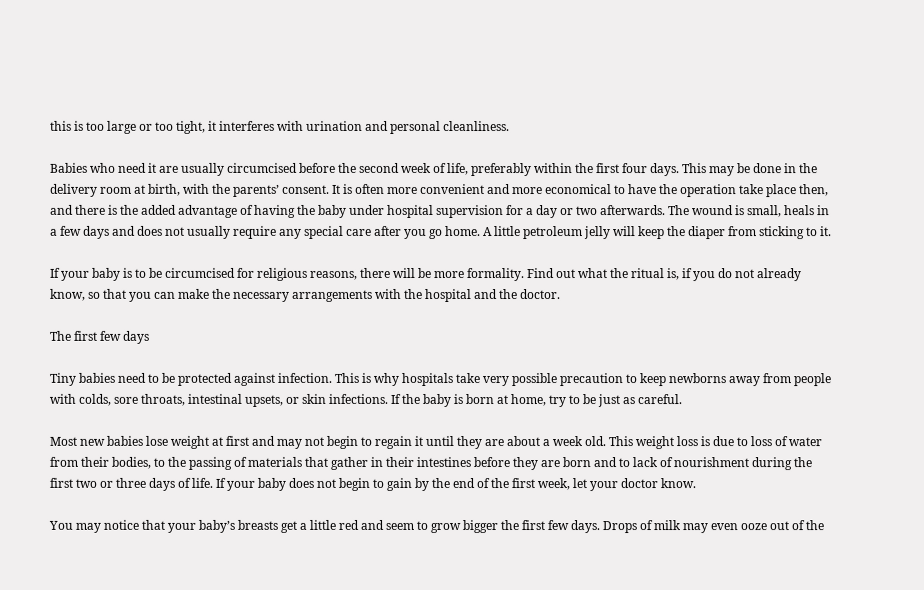this is too large or too tight, it interferes with urination and personal cleanliness.

Babies who need it are usually circumcised before the second week of life, preferably within the first four days. This may be done in the delivery room at birth, with the parents’ consent. It is often more convenient and more economical to have the operation take place then, and there is the added advantage of having the baby under hospital supervision for a day or two afterwards. The wound is small, heals in a few days and does not usually require any special care after you go home. A little petroleum jelly will keep the diaper from sticking to it.

If your baby is to be circumcised for religious reasons, there will be more formality. Find out what the ritual is, if you do not already know, so that you can make the necessary arrangements with the hospital and the doctor.

The first few days

Tiny babies need to be protected against infection. This is why hospitals take very possible precaution to keep newborns away from people with colds, sore throats, intestinal upsets, or skin infections. If the baby is born at home, try to be just as careful.

Most new babies lose weight at first and may not begin to regain it until they are about a week old. This weight loss is due to loss of water from their bodies, to the passing of materials that gather in their intestines before they are born and to lack of nourishment during the first two or three days of life. If your baby does not begin to gain by the end of the first week, let your doctor know.

You may notice that your baby’s breasts get a little red and seem to grow bigger the first few days. Drops of milk may even ooze out of the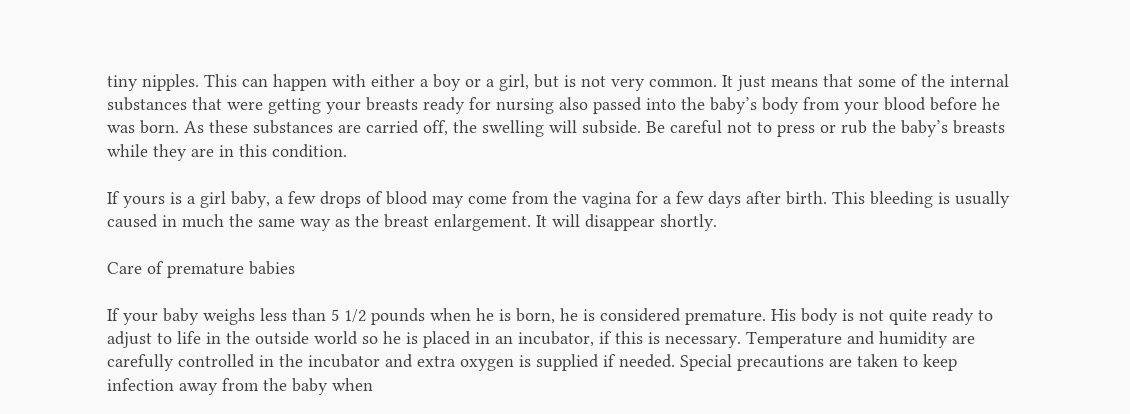tiny nipples. This can happen with either a boy or a girl, but is not very common. It just means that some of the internal substances that were getting your breasts ready for nursing also passed into the baby’s body from your blood before he was born. As these substances are carried off, the swelling will subside. Be careful not to press or rub the baby’s breasts while they are in this condition.

If yours is a girl baby, a few drops of blood may come from the vagina for a few days after birth. This bleeding is usually caused in much the same way as the breast enlargement. It will disappear shortly.

Care of premature babies

If your baby weighs less than 5 1/2 pounds when he is born, he is considered premature. His body is not quite ready to adjust to life in the outside world so he is placed in an incubator, if this is necessary. Temperature and humidity are carefully controlled in the incubator and extra oxygen is supplied if needed. Special precautions are taken to keep infection away from the baby when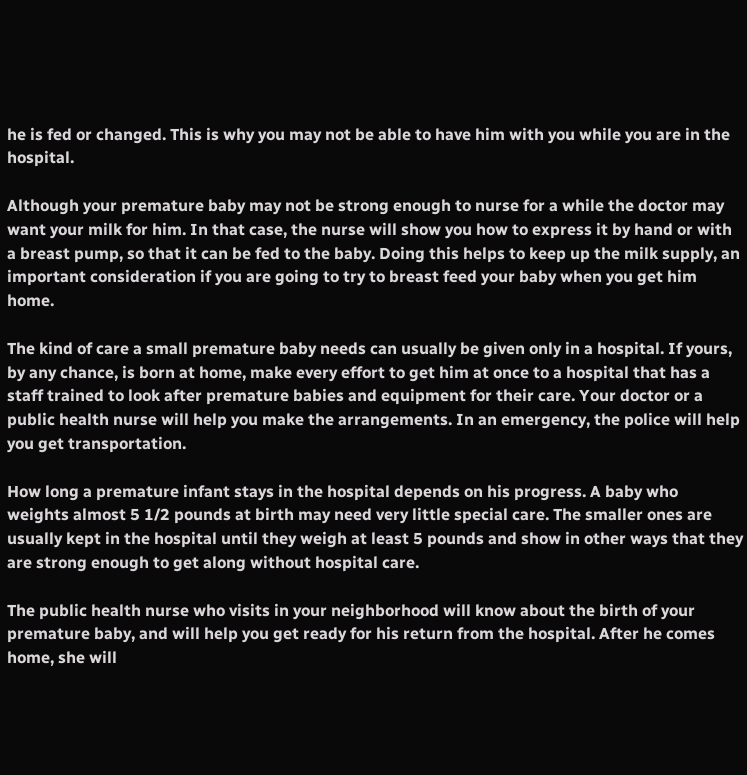he is fed or changed. This is why you may not be able to have him with you while you are in the hospital.

Although your premature baby may not be strong enough to nurse for a while the doctor may want your milk for him. In that case, the nurse will show you how to express it by hand or with a breast pump, so that it can be fed to the baby. Doing this helps to keep up the milk supply, an important consideration if you are going to try to breast feed your baby when you get him home.

The kind of care a small premature baby needs can usually be given only in a hospital. If yours, by any chance, is born at home, make every effort to get him at once to a hospital that has a staff trained to look after premature babies and equipment for their care. Your doctor or a public health nurse will help you make the arrangements. In an emergency, the police will help you get transportation.

How long a premature infant stays in the hospital depends on his progress. A baby who weights almost 5 1/2 pounds at birth may need very little special care. The smaller ones are usually kept in the hospital until they weigh at least 5 pounds and show in other ways that they are strong enough to get along without hospital care.

The public health nurse who visits in your neighborhood will know about the birth of your premature baby, and will help you get ready for his return from the hospital. After he comes home, she will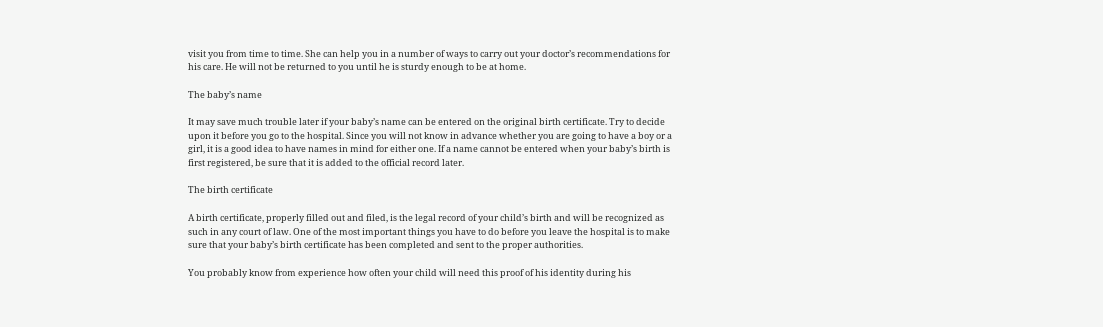visit you from time to time. She can help you in a number of ways to carry out your doctor’s recommendations for his care. He will not be returned to you until he is sturdy enough to be at home.

The baby’s name

It may save much trouble later if your baby’s name can be entered on the original birth certificate. Try to decide upon it before you go to the hospital. Since you will not know in advance whether you are going to have a boy or a girl, it is a good idea to have names in mind for either one. If a name cannot be entered when your baby’s birth is first registered, be sure that it is added to the official record later.

The birth certificate

A birth certificate, properly filled out and filed, is the legal record of your child’s birth and will be recognized as such in any court of law. One of the most important things you have to do before you leave the hospital is to make sure that your baby’s birth certificate has been completed and sent to the proper authorities.

You probably know from experience how often your child will need this proof of his identity during his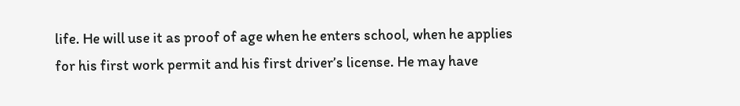life. He will use it as proof of age when he enters school, when he applies for his first work permit and his first driver’s license. He may have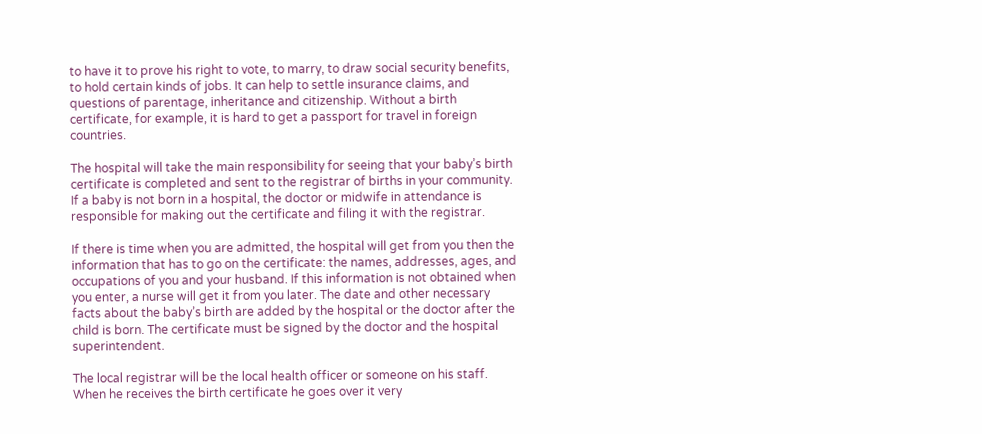to have it to prove his right to vote, to marry, to draw social security benefits, to hold certain kinds of jobs. It can help to settle insurance claims, and questions of parentage, inheritance and citizenship. Without a birth certificate, for example, it is hard to get a passport for travel in foreign countries.

The hospital will take the main responsibility for seeing that your baby’s birth certificate is completed and sent to the registrar of births in your community. If a baby is not born in a hospital, the doctor or midwife in attendance is responsible for making out the certificate and filing it with the registrar.

If there is time when you are admitted, the hospital will get from you then the information that has to go on the certificate: the names, addresses, ages, and occupations of you and your husband. If this information is not obtained when you enter, a nurse will get it from you later. The date and other necessary facts about the baby’s birth are added by the hospital or the doctor after the child is born. The certificate must be signed by the doctor and the hospital superintendent.

The local registrar will be the local health officer or someone on his staff. When he receives the birth certificate he goes over it very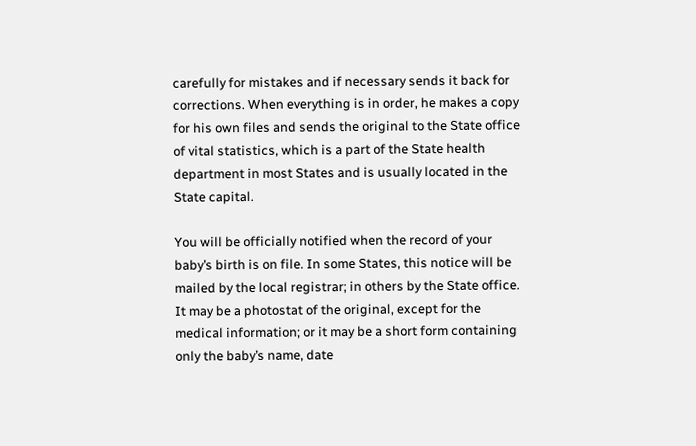carefully for mistakes and if necessary sends it back for corrections. When everything is in order, he makes a copy for his own files and sends the original to the State office of vital statistics, which is a part of the State health department in most States and is usually located in the State capital.

You will be officially notified when the record of your baby’s birth is on file. In some States, this notice will be mailed by the local registrar; in others by the State office. It may be a photostat of the original, except for the medical information; or it may be a short form containing only the baby’s name, date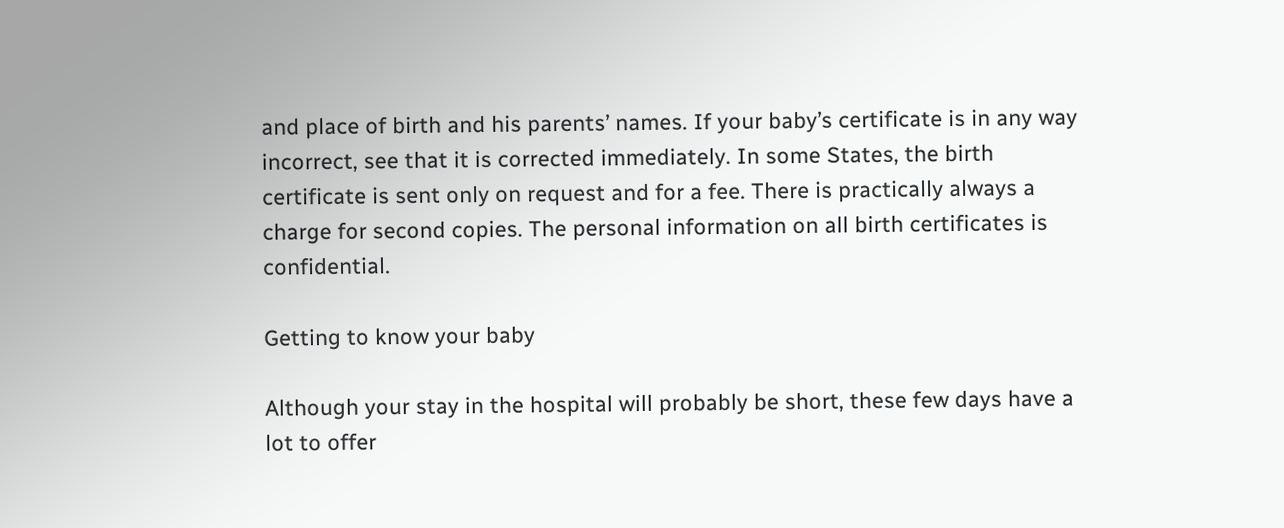and place of birth and his parents’ names. If your baby’s certificate is in any way incorrect, see that it is corrected immediately. In some States, the birth certificate is sent only on request and for a fee. There is practically always a charge for second copies. The personal information on all birth certificates is confidential.

Getting to know your baby

Although your stay in the hospital will probably be short, these few days have a lot to offer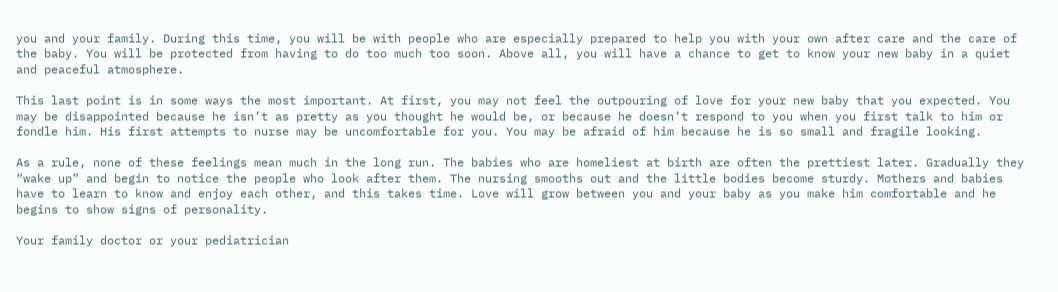you and your family. During this time, you will be with people who are especially prepared to help you with your own after care and the care of the baby. You will be protected from having to do too much too soon. Above all, you will have a chance to get to know your new baby in a quiet and peaceful atmosphere.

This last point is in some ways the most important. At first, you may not feel the outpouring of love for your new baby that you expected. You may be disappointed because he isn’t as pretty as you thought he would be, or because he doesn’t respond to you when you first talk to him or fondle him. His first attempts to nurse may be uncomfortable for you. You may be afraid of him because he is so small and fragile looking.

As a rule, none of these feelings mean much in the long run. The babies who are homeliest at birth are often the prettiest later. Gradually they “wake up” and begin to notice the people who look after them. The nursing smooths out and the little bodies become sturdy. Mothers and babies have to learn to know and enjoy each other, and this takes time. Love will grow between you and your baby as you make him comfortable and he begins to show signs of personality.

Your family doctor or your pediatrician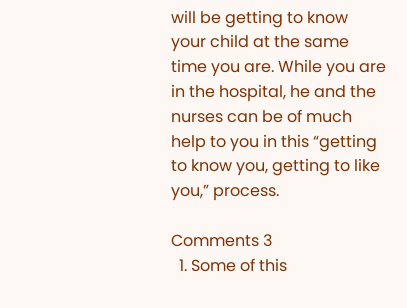will be getting to know your child at the same time you are. While you are in the hospital, he and the nurses can be of much help to you in this “getting to know you, getting to like you,” process.

Comments 3
  1. Some of this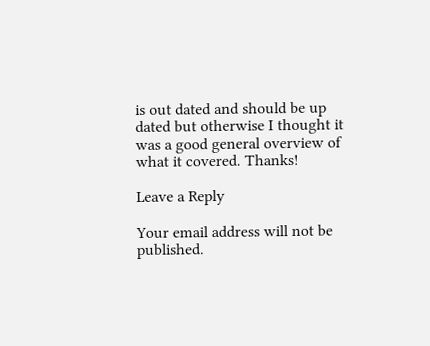is out dated and should be up dated but otherwise I thought it was a good general overview of what it covered. Thanks!

Leave a Reply

Your email address will not be published.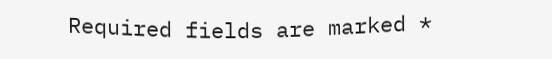Required fields are marked *